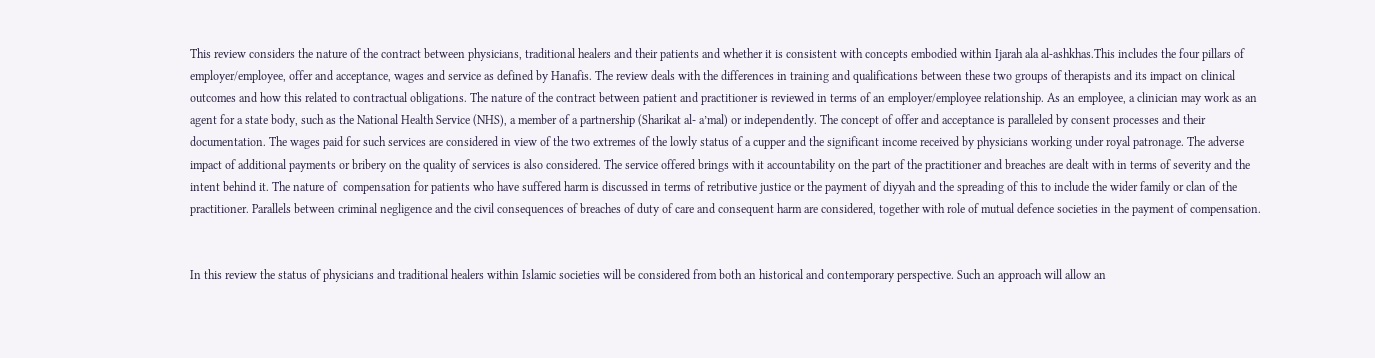This review considers the nature of the contract between physicians, traditional healers and their patients and whether it is consistent with concepts embodied within Ijarah ala al-ashkhas.This includes the four pillars of employer/employee, offer and acceptance, wages and service as defined by Hanafis. The review deals with the differences in training and qualifications between these two groups of therapists and its impact on clinical outcomes and how this related to contractual obligations. The nature of the contract between patient and practitioner is reviewed in terms of an employer/employee relationship. As an employee, a clinician may work as an agent for a state body, such as the National Health Service (NHS), a member of a partnership (Sharikat al- a’mal) or independently. The concept of offer and acceptance is paralleled by consent processes and their documentation. The wages paid for such services are considered in view of the two extremes of the lowly status of a cupper and the significant income received by physicians working under royal patronage. The adverse impact of additional payments or bribery on the quality of services is also considered. The service offered brings with it accountability on the part of the practitioner and breaches are dealt with in terms of severity and the intent behind it. The nature of  compensation for patients who have suffered harm is discussed in terms of retributive justice or the payment of diyyah and the spreading of this to include the wider family or clan of the practitioner. Parallels between criminal negligence and the civil consequences of breaches of duty of care and consequent harm are considered, together with role of mutual defence societies in the payment of compensation.


In this review the status of physicians and traditional healers within Islamic societies will be considered from both an historical and contemporary perspective. Such an approach will allow an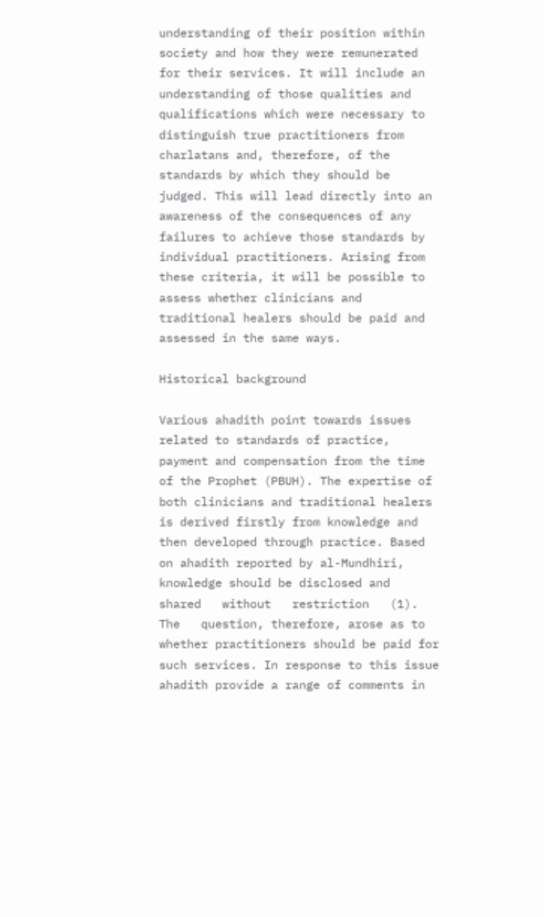understanding of their position within society and how they were remunerated for their services. It will include an understanding of those qualities and qualifications which were necessary to distinguish true practitioners from charlatans and, therefore, of the standards by which they should be judged. This will lead directly into an awareness of the consequences of any failures to achieve those standards by individual practitioners. Arising from these criteria, it will be possible to assess whether clinicians and traditional healers should be paid and assessed in the same ways.

Historical background

Various ahadith point towards issues related to standards of practice, payment and compensation from the time of the Prophet (PBUH). The expertise of both clinicians and traditional healers is derived firstly from knowledge and then developed through practice. Based on ahadith reported by al-Mundhiri, knowledge should be disclosed and   shared   without   restriction   (1). The   question, therefore, arose as to whether practitioners should be paid for such services. In response to this issue ahadith provide a range of comments in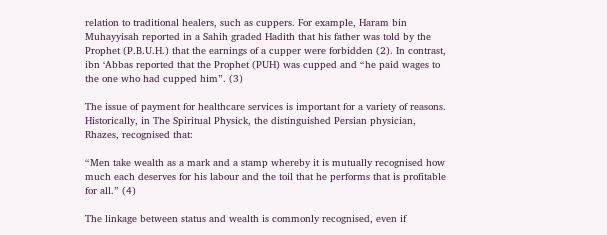relation to traditional healers, such as cuppers. For example, Haram bin Muhayyisah reported in a Sahih graded Hadith that his father was told by the Prophet (P.B.U.H.) that the earnings of a cupper were forbidden (2). In contrast, ibn ‘Abbas reported that the Prophet (PUH) was cupped and “he paid wages to the one who had cupped him”. (3)

The issue of payment for healthcare services is important for a variety of reasons. Historically, in The Spiritual Physick, the distinguished Persian physician, Rhazes, recognised that:

“Men take wealth as a mark and a stamp whereby it is mutually recognised how much each deserves for his labour and the toil that he performs that is profitable for all.” (4)

The linkage between status and wealth is commonly recognised, even if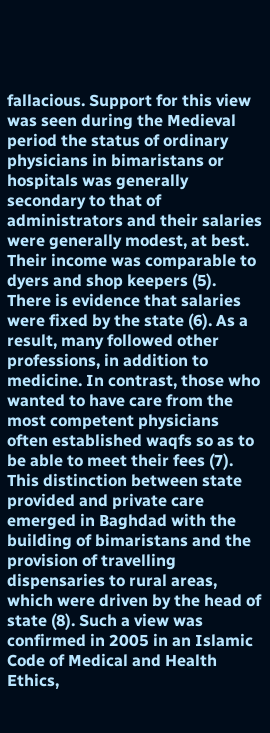fallacious. Support for this view was seen during the Medieval period the status of ordinary physicians in bimaristans or hospitals was generally secondary to that of administrators and their salaries were generally modest, at best. Their income was comparable to dyers and shop keepers (5). There is evidence that salaries were fixed by the state (6). As a result, many followed other professions, in addition to medicine. In contrast, those who wanted to have care from the most competent physicians often established waqfs so as to be able to meet their fees (7). This distinction between state provided and private care emerged in Baghdad with the building of bimaristans and the provision of travelling dispensaries to rural areas, which were driven by the head of state (8). Such a view was confirmed in 2005 in an Islamic Code of Medical and Health Ethics,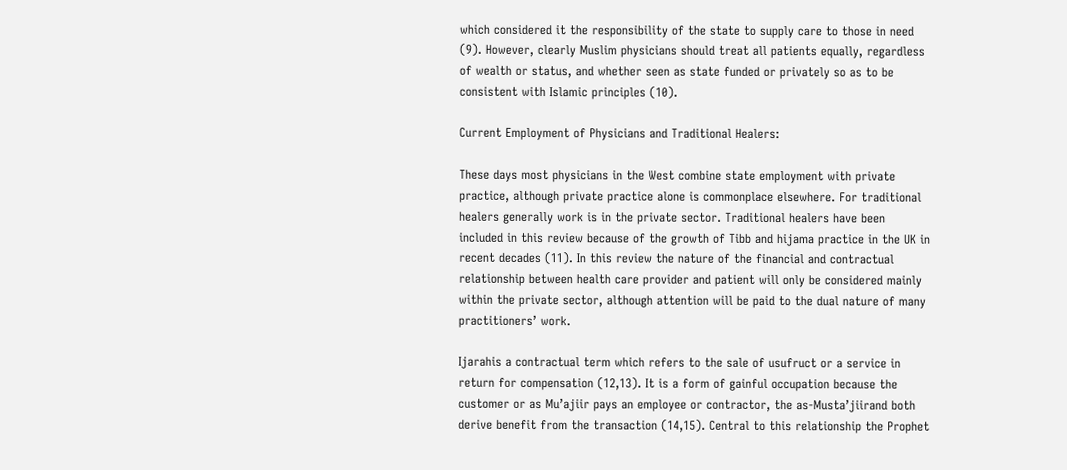which considered it the responsibility of the state to supply care to those in need (9). However, clearly Muslim physicians should treat all patients equally, regardless of wealth or status, and whether seen as state funded or privately so as to be consistent with Islamic principles (10).

Current Employment of Physicians and Traditional Healers:

These days most physicians in the West combine state employment with private practice, although private practice alone is commonplace elsewhere. For traditional healers generally work is in the private sector. Traditional healers have been included in this review because of the growth of Tibb and hijama practice in the UK in recent decades (11). In this review the nature of the financial and contractual relationship between health care provider and patient will only be considered mainly within the private sector, although attention will be paid to the dual nature of many practitioners’ work.

Ijarahis a contractual term which refers to the sale of usufruct or a service in return for compensation (12,13). It is a form of gainful occupation because the customer or as Mu’ajiir pays an employee or contractor, the as-Musta’jiirand both derive benefit from the transaction (14,15). Central to this relationship the Prophet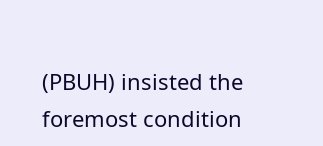(PBUH) insisted the foremost condition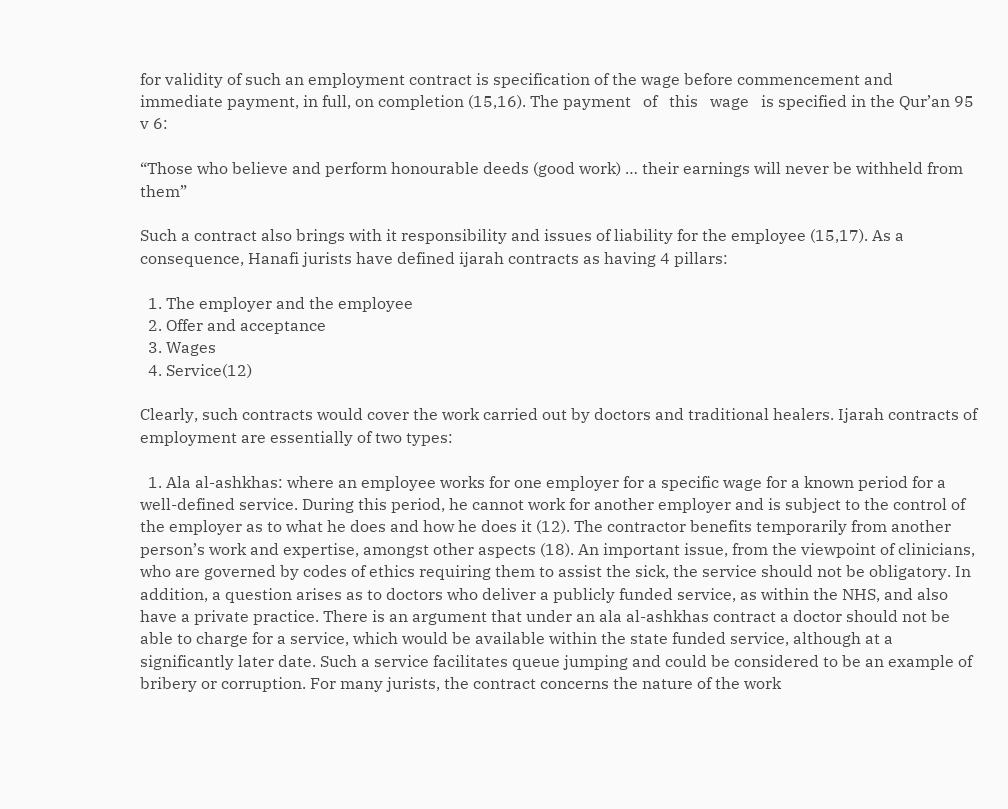for validity of such an employment contract is specification of the wage before commencement and immediate payment, in full, on completion (15,16). The payment   of   this   wage   is specified in the Qur’an 95 v 6:

“Those who believe and perform honourable deeds (good work) … their earnings will never be withheld from them”

Such a contract also brings with it responsibility and issues of liability for the employee (15,17). As a consequence, Hanafi jurists have defined ijarah contracts as having 4 pillars:

  1. The employer and the employee
  2. Offer and acceptance
  3. Wages
  4. Service(12)

Clearly, such contracts would cover the work carried out by doctors and traditional healers. Ijarah contracts of employment are essentially of two types:

  1. Ala al-ashkhas: where an employee works for one employer for a specific wage for a known period for a well-defined service. During this period, he cannot work for another employer and is subject to the control of the employer as to what he does and how he does it (12). The contractor benefits temporarily from another person’s work and expertise, amongst other aspects (18). An important issue, from the viewpoint of clinicians, who are governed by codes of ethics requiring them to assist the sick, the service should not be obligatory. In addition, a question arises as to doctors who deliver a publicly funded service, as within the NHS, and also have a private practice. There is an argument that under an ala al-ashkhas contract a doctor should not be able to charge for a service, which would be available within the state funded service, although at a significantly later date. Such a service facilitates queue jumping and could be considered to be an example of bribery or corruption. For many jurists, the contract concerns the nature of the work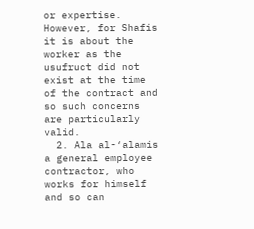or expertise. However, for Shafis it is about the worker as the usufruct did not exist at the time of the contract and so such concerns are particularly valid.
  2. Ala al-‘alamis a general employee contractor, who works for himself and so can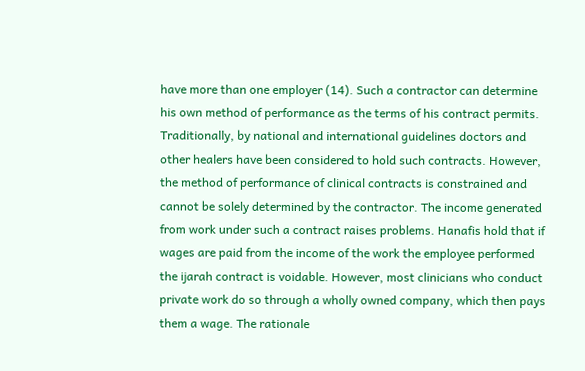have more than one employer (14). Such a contractor can determine his own method of performance as the terms of his contract permits. Traditionally, by national and international guidelines doctors and other healers have been considered to hold such contracts. However, the method of performance of clinical contracts is constrained and cannot be solely determined by the contractor. The income generated from work under such a contract raises problems. Hanafis hold that if wages are paid from the income of the work the employee performed the ijarah contract is voidable. However, most clinicians who conduct private work do so through a wholly owned company, which then pays them a wage. The rationale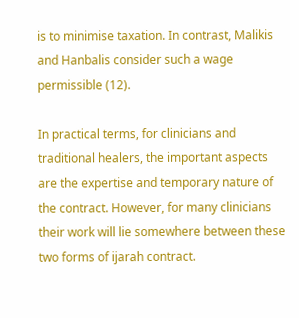is to minimise taxation. In contrast, Malikis and Hanbalis consider such a wage permissible (12).

In practical terms, for clinicians and traditional healers, the important aspects are the expertise and temporary nature of the contract. However, for many clinicians their work will lie somewhere between these two forms of ijarah contract.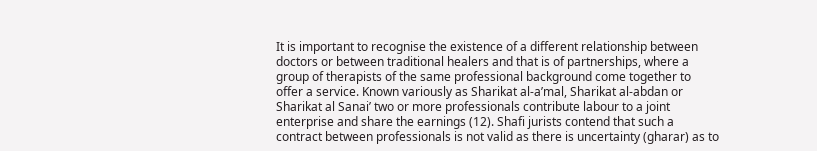It is important to recognise the existence of a different relationship between doctors or between traditional healers and that is of partnerships, where a group of therapists of the same professional background come together to offer a service. Known variously as Sharikat al-a’mal, Sharikat al-abdan or Sharikat al Sanai’ two or more professionals contribute labour to a joint enterprise and share the earnings (12). Shafi jurists contend that such a contract between professionals is not valid as there is uncertainty (gharar) as to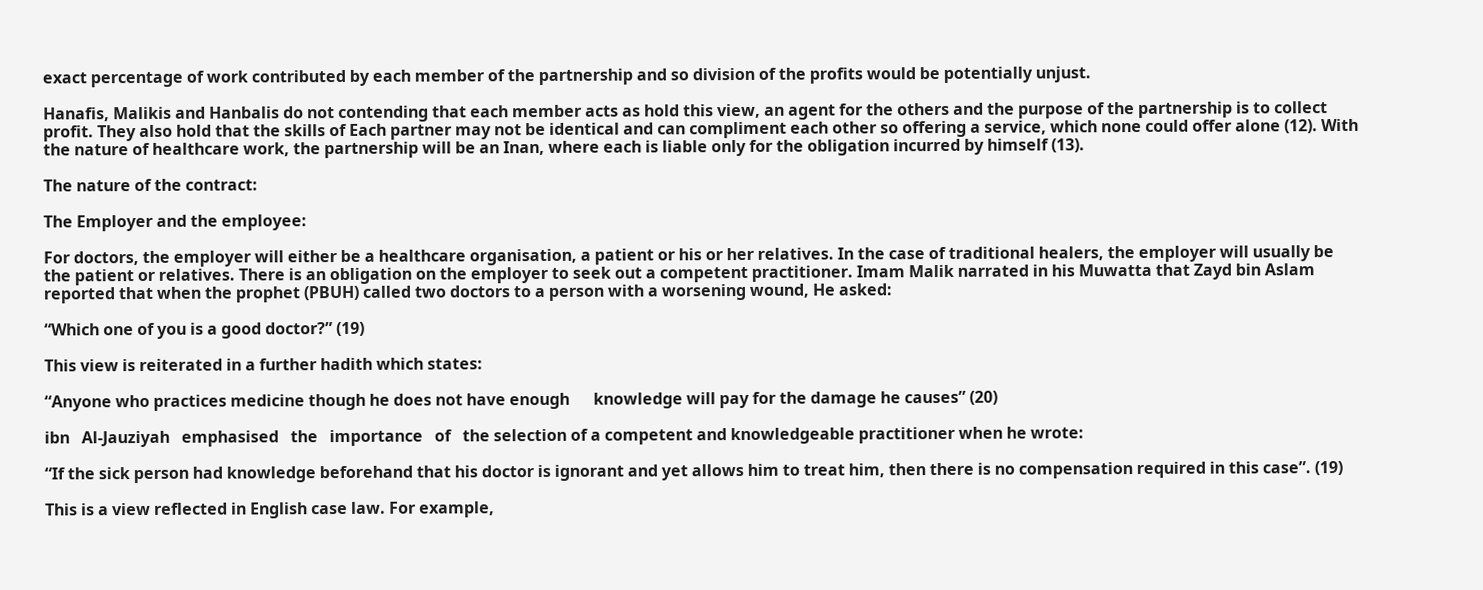exact percentage of work contributed by each member of the partnership and so division of the profits would be potentially unjust.

Hanafis, Malikis and Hanbalis do not contending that each member acts as hold this view, an agent for the others and the purpose of the partnership is to collect profit. They also hold that the skills of Each partner may not be identical and can compliment each other so offering a service, which none could offer alone (12). With the nature of healthcare work, the partnership will be an Inan, where each is liable only for the obligation incurred by himself (13).

The nature of the contract:

The Employer and the employee:

For doctors, the employer will either be a healthcare organisation, a patient or his or her relatives. In the case of traditional healers, the employer will usually be the patient or relatives. There is an obligation on the employer to seek out a competent practitioner. Imam Malik narrated in his Muwatta that Zayd bin Aslam reported that when the prophet (PBUH) called two doctors to a person with a worsening wound, He asked:

“Which one of you is a good doctor?” (19)

This view is reiterated in a further hadith which states:

“Anyone who practices medicine though he does not have enough      knowledge will pay for the damage he causes” (20)

ibn   Al-Jauziyah   emphasised   the   importance   of   the selection of a competent and knowledgeable practitioner when he wrote:

“If the sick person had knowledge beforehand that his doctor is ignorant and yet allows him to treat him, then there is no compensation required in this case”. (19)

This is a view reflected in English case law. For example,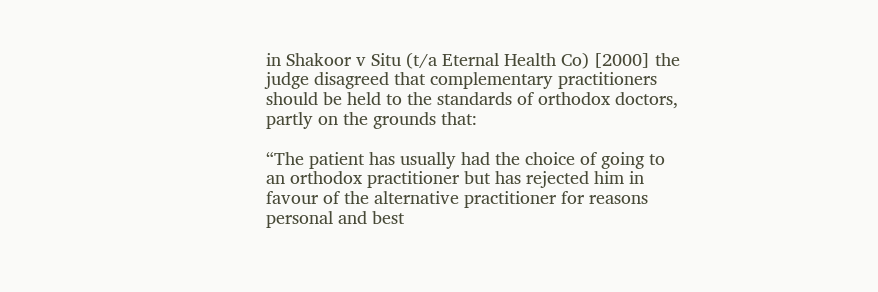in Shakoor v Situ (t/a Eternal Health Co) [2000] the judge disagreed that complementary practitioners should be held to the standards of orthodox doctors, partly on the grounds that:

“The patient has usually had the choice of going to an orthodox practitioner but has rejected him in favour of the alternative practitioner for reasons personal and best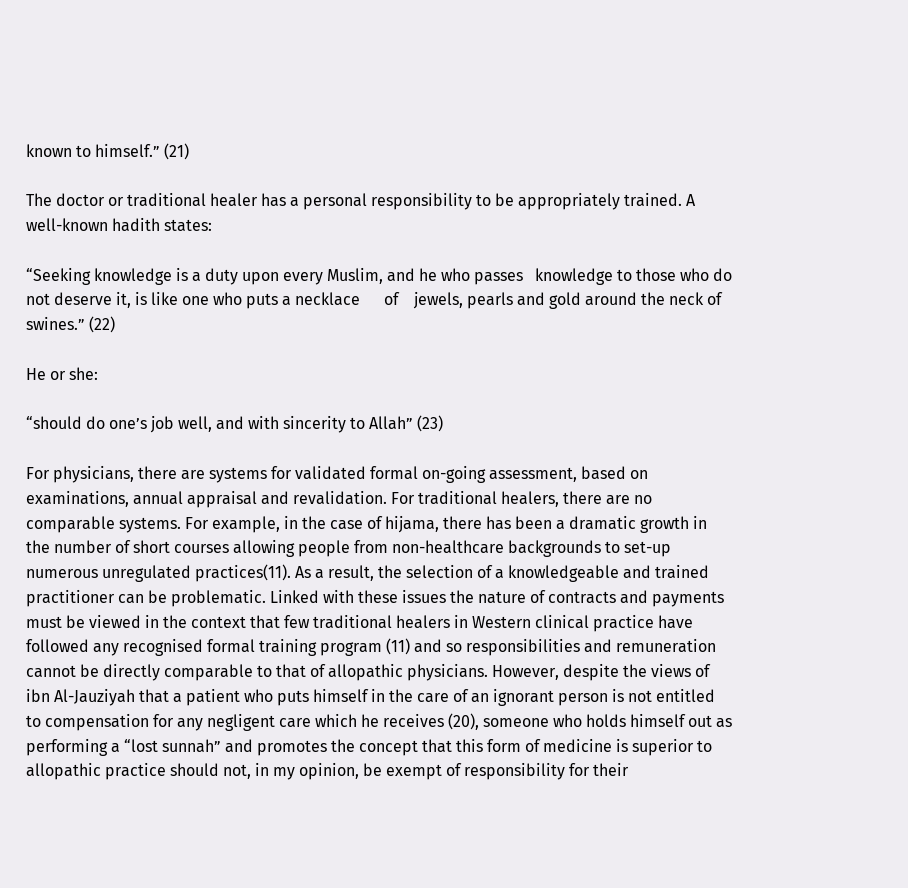known to himself.” (21)

The doctor or traditional healer has a personal responsibility to be appropriately trained. A well-known hadith states:

“Seeking knowledge is a duty upon every Muslim, and he who passes   knowledge to those who do not deserve it, is like one who puts a necklace      of    jewels, pearls and gold around the neck of swines.” (22)

He or she:

“should do one’s job well, and with sincerity to Allah” (23)

For physicians, there are systems for validated formal on-going assessment, based on examinations, annual appraisal and revalidation. For traditional healers, there are no comparable systems. For example, in the case of hijama, there has been a dramatic growth in the number of short courses allowing people from non-healthcare backgrounds to set-up numerous unregulated practices(11). As a result, the selection of a knowledgeable and trained practitioner can be problematic. Linked with these issues the nature of contracts and payments must be viewed in the context that few traditional healers in Western clinical practice have followed any recognised formal training program (11) and so responsibilities and remuneration cannot be directly comparable to that of allopathic physicians. However, despite the views of ibn Al-Jauziyah that a patient who puts himself in the care of an ignorant person is not entitled to compensation for any negligent care which he receives (20), someone who holds himself out as performing a “lost sunnah” and promotes the concept that this form of medicine is superior to allopathic practice should not, in my opinion, be exempt of responsibility for their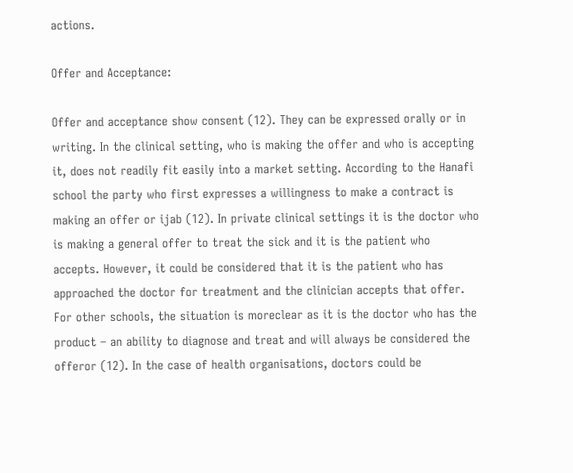actions.

Offer and Acceptance:

Offer and acceptance show consent (12). They can be expressed orally or in writing. In the clinical setting, who is making the offer and who is accepting it, does not readily fit easily into a market setting. According to the Hanafi school the party who first expresses a willingness to make a contract is making an offer or ijab (12). In private clinical settings it is the doctor who is making a general offer to treat the sick and it is the patient who accepts. However, it could be considered that it is the patient who has approached the doctor for treatment and the clinician accepts that offer. For other schools, the situation is moreclear as it is the doctor who has the product – an ability to diagnose and treat and will always be considered the offeror (12). In the case of health organisations, doctors could be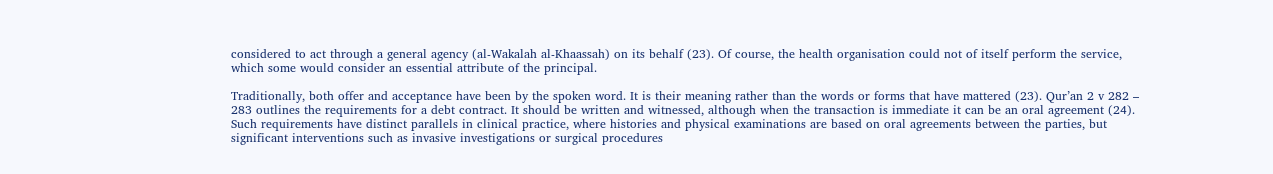considered to act through a general agency (al-Wakalah al-Khaassah) on its behalf (23). Of course, the health organisation could not of itself perform the service, which some would consider an essential attribute of the principal.

Traditionally, both offer and acceptance have been by the spoken word. It is their meaning rather than the words or forms that have mattered (23). Qur’an 2 v 282 – 283 outlines the requirements for a debt contract. It should be written and witnessed, although when the transaction is immediate it can be an oral agreement (24). Such requirements have distinct parallels in clinical practice, where histories and physical examinations are based on oral agreements between the parties, but significant interventions such as invasive investigations or surgical procedures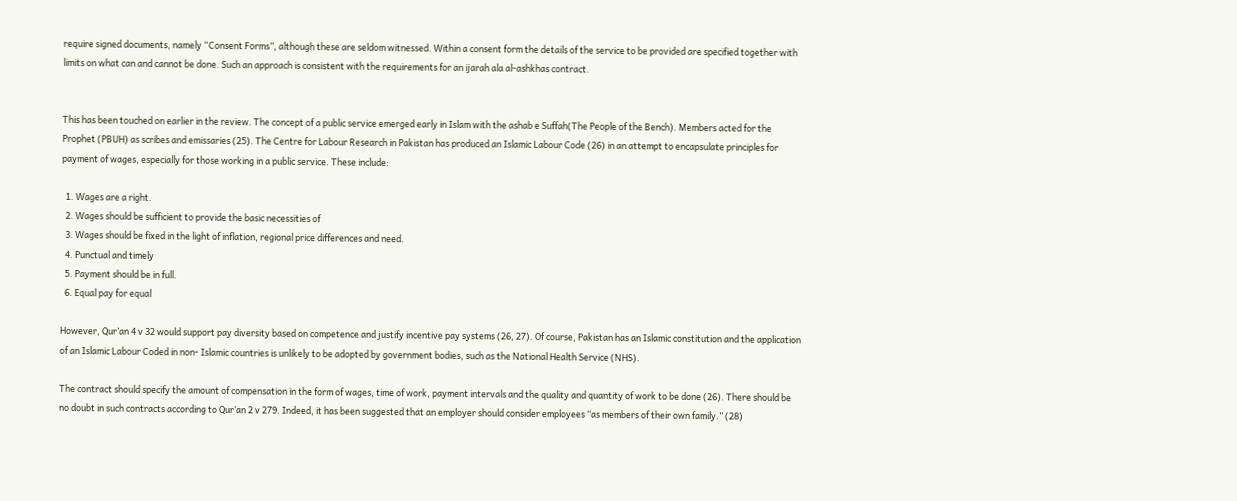require signed documents, namely “Consent Forms”, although these are seldom witnessed. Within a consent form the details of the service to be provided are specified together with limits on what can and cannot be done. Such an approach is consistent with the requirements for an ijarah ala al-ashkhas contract.


This has been touched on earlier in the review. The concept of a public service emerged early in Islam with the ashab e Suffah(The People of the Bench). Members acted for the Prophet (PBUH) as scribes and emissaries (25). The Centre for Labour Research in Pakistan has produced an Islamic Labour Code (26) in an attempt to encapsulate principles for payment of wages, especially for those working in a public service. These include:

  1. Wages are a right.
  2. Wages should be sufficient to provide the basic necessities of
  3. Wages should be fixed in the light of inflation, regional price differences and need.
  4. Punctual and timely
  5. Payment should be in full.
  6. Equal pay for equal

However, Qur’an 4 v 32 would support pay diversity based on competence and justify incentive pay systems (26, 27). Of course, Pakistan has an Islamic constitution and the application of an Islamic Labour Coded in non- Islamic countries is unlikely to be adopted by government bodies, such as the National Health Service (NHS).

The contract should specify the amount of compensation in the form of wages, time of work, payment intervals and the quality and quantity of work to be done (26). There should be no doubt in such contracts according to Qur’an 2 v 279. Indeed, it has been suggested that an employer should consider employees ‘‘as members of their own family.” (28)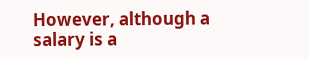However, although a salary is a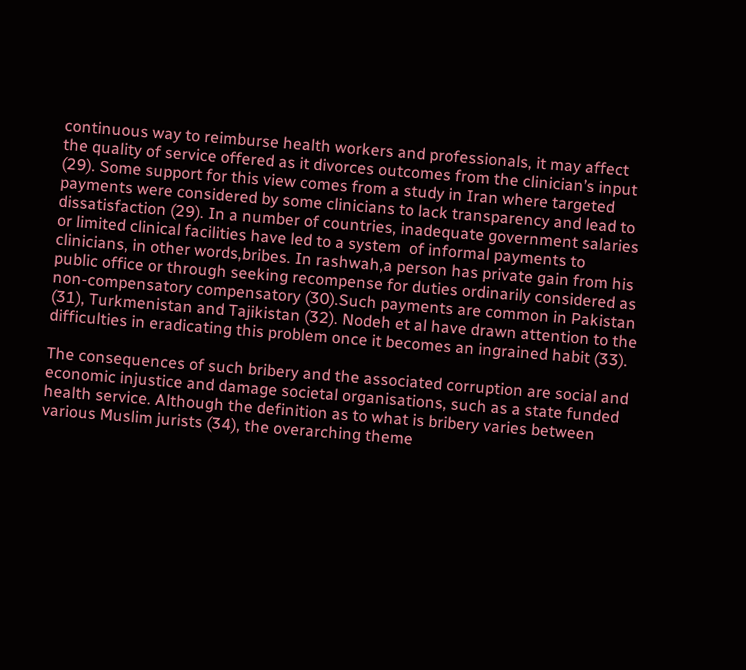continuous way to reimburse health workers and professionals, it may affect the quality of service offered as it divorces outcomes from the clinician’s input (29). Some support for this view comes from a study in Iran where targeted payments were considered by some clinicians to lack transparency and lead to dissatisfaction (29). In a number of countries, inadequate government salaries or limited clinical facilities have led to a system  of informal payments to clinicians, in other words,bribes. In rashwah,a person has private gain from his public office or through seeking recompense for duties ordinarily considered as non-compensatory compensatory (30).Such payments are common in Pakistan (31), Turkmenistan and Tajikistan (32). Nodeh et al have drawn attention to the difficulties in eradicating this problem once it becomes an ingrained habit (33).

The consequences of such bribery and the associated corruption are social and economic injustice and damage societal organisations, such as a state funded health service. Although the definition as to what is bribery varies between various Muslim jurists (34), the overarching theme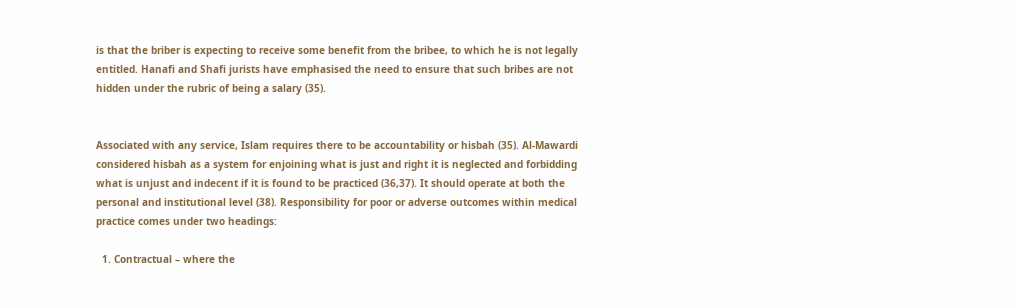is that the briber is expecting to receive some benefit from the bribee, to which he is not legally entitled. Hanafi and Shafi jurists have emphasised the need to ensure that such bribes are not hidden under the rubric of being a salary (35).


Associated with any service, Islam requires there to be accountability or hisbah (35). Al-Mawardi considered hisbah as a system for enjoining what is just and right it is neglected and forbidding what is unjust and indecent if it is found to be practiced (36,37). It should operate at both the personal and institutional level (38). Responsibility for poor or adverse outcomes within medical practice comes under two headings:

  1. Contractual – where the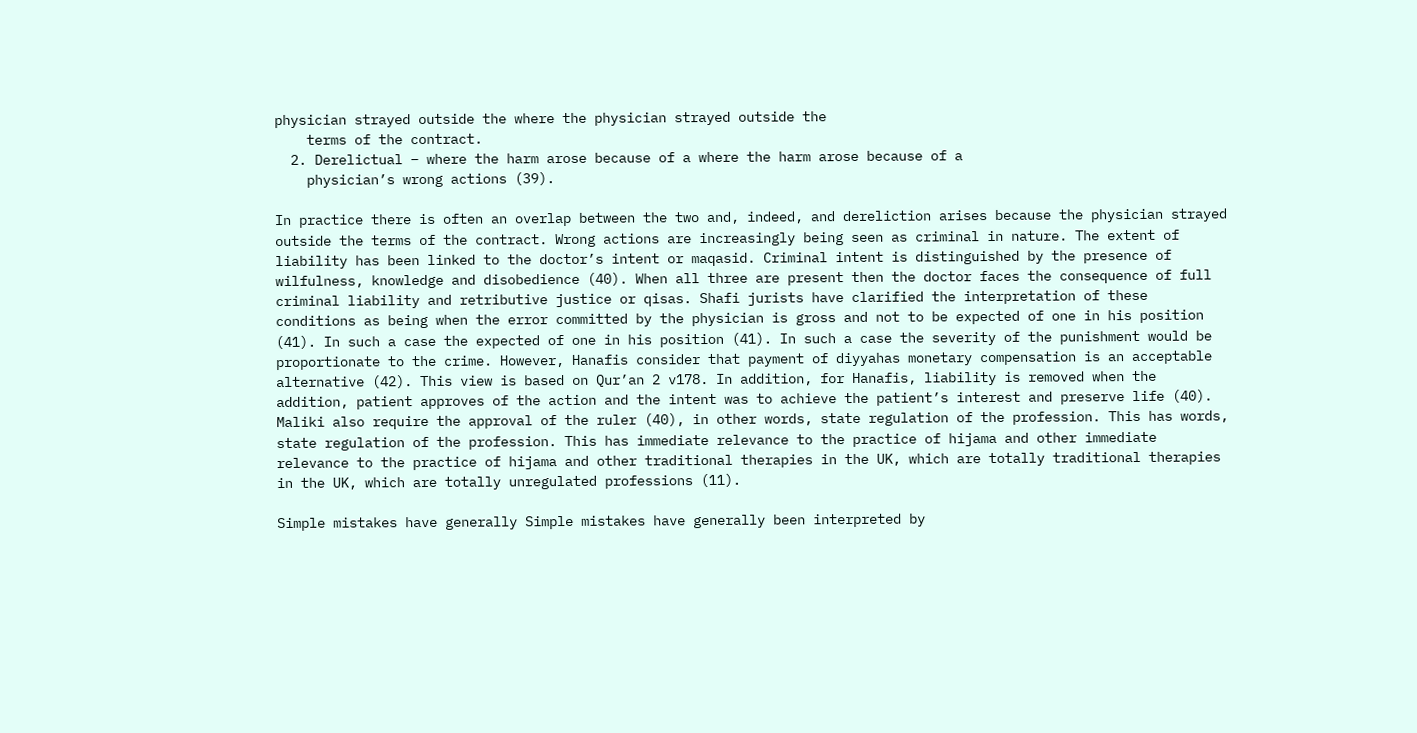physician strayed outside the where the physician strayed outside the
    terms of the contract.
  2. Derelictual – where the harm arose because of a where the harm arose because of a
    physician’s wrong actions (39).

In practice there is often an overlap between the two and, indeed, and dereliction arises because the physician strayed outside the terms of the contract. Wrong actions are increasingly being seen as criminal in nature. The extent of liability has been linked to the doctor’s intent or maqasid. Criminal intent is distinguished by the presence of wilfulness, knowledge and disobedience (40). When all three are present then the doctor faces the consequence of full criminal liability and retributive justice or qisas. Shafi jurists have clarified the interpretation of these conditions as being when the error committed by the physician is gross and not to be expected of one in his position (41). In such a case the expected of one in his position (41). In such a case the severity of the punishment would be proportionate to the crime. However, Hanafis consider that payment of diyyahas monetary compensation is an acceptable alternative (42). This view is based on Qur’an 2 v178. In addition, for Hanafis, liability is removed when the addition, patient approves of the action and the intent was to achieve the patient’s interest and preserve life (40). Maliki also require the approval of the ruler (40), in other words, state regulation of the profession. This has words, state regulation of the profession. This has immediate relevance to the practice of hijama and other immediate relevance to the practice of hijama and other traditional therapies in the UK, which are totally traditional therapies in the UK, which are totally unregulated professions (11).

Simple mistakes have generally Simple mistakes have generally been interpreted by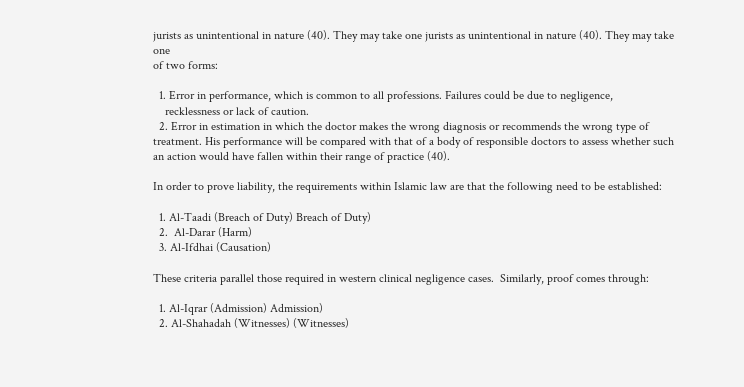jurists as unintentional in nature (40). They may take one jurists as unintentional in nature (40). They may take one
of two forms:

  1. Error in performance, which is common to all professions. Failures could be due to negligence,
    recklessness or lack of caution.
  2. Error in estimation in which the doctor makes the wrong diagnosis or recommends the wrong type of treatment. His performance will be compared with that of a body of responsible doctors to assess whether such an action would have fallen within their range of practice (40).

In order to prove liability, the requirements within Islamic law are that the following need to be established:

  1. Al-Taadi (Breach of Duty) Breach of Duty)
  2.  Al-Darar (Harm)
  3. Al-Ifdhai (Causation)

These criteria parallel those required in western clinical negligence cases.  Similarly, proof comes through:

  1. Al-Iqrar (Admission) Admission)
  2. Al-Shahadah (Witnesses) (Witnesses)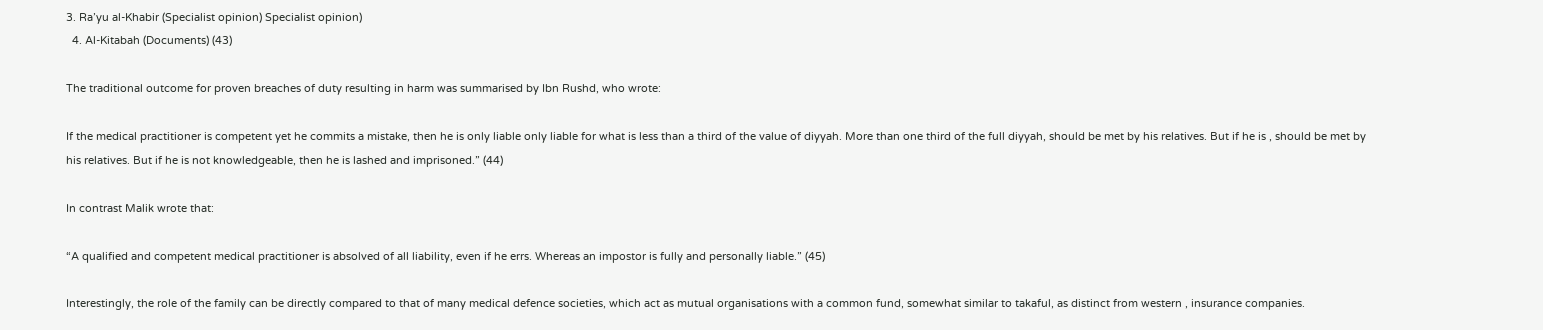3. Ra’yu al-Khabir (Specialist opinion) Specialist opinion)
  4. Al-Kitabah (Documents) (43)

The traditional outcome for proven breaches of duty resulting in harm was summarised by Ibn Rushd, who wrote:

If the medical practitioner is competent yet he commits a mistake, then he is only liable only liable for what is less than a third of the value of diyyah. More than one third of the full diyyah, should be met by his relatives. But if he is , should be met by his relatives. But if he is not knowledgeable, then he is lashed and imprisoned.” (44)

In contrast Malik wrote that:

“A qualified and competent medical practitioner is absolved of all liability, even if he errs. Whereas an impostor is fully and personally liable.” (45)

Interestingly, the role of the family can be directly compared to that of many medical defence societies, which act as mutual organisations with a common fund, somewhat similar to takaful, as distinct from western , insurance companies.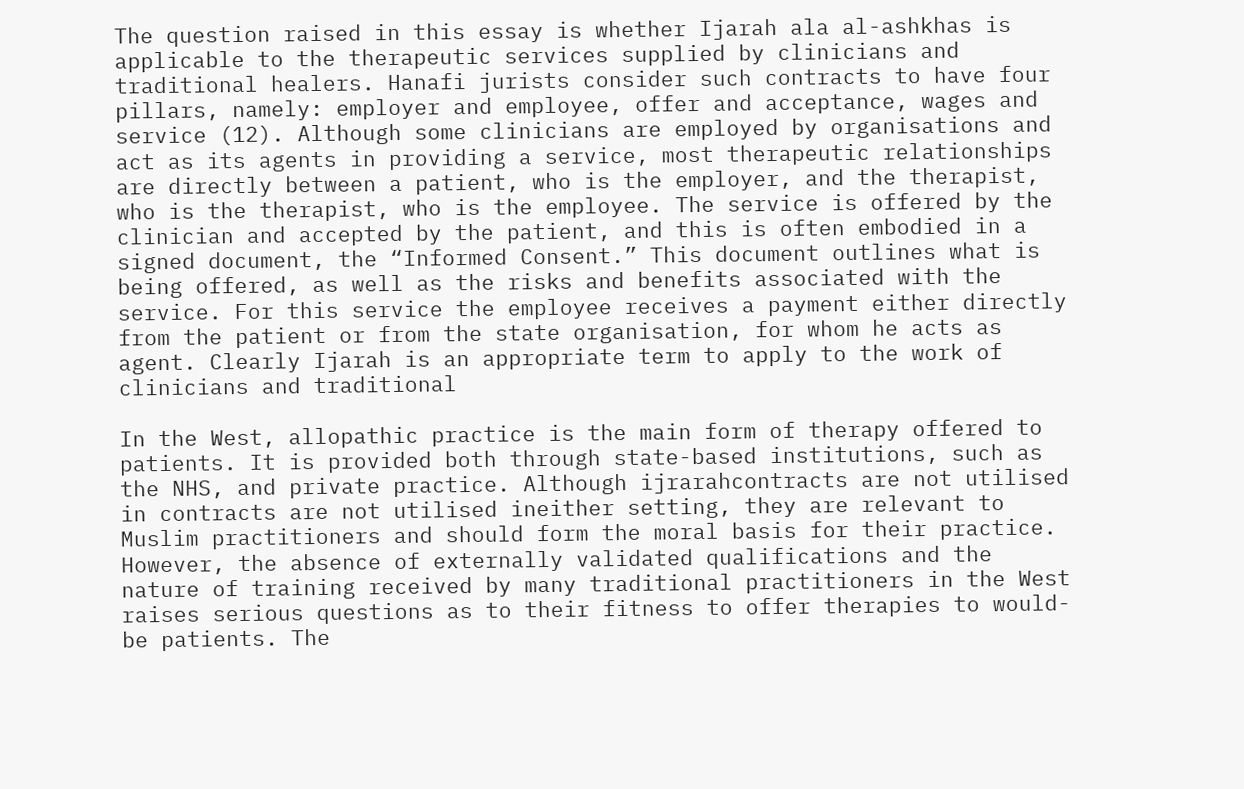The question raised in this essay is whether Ijarah ala al-ashkhas is applicable to the therapeutic services supplied by clinicians and traditional healers. Hanafi jurists consider such contracts to have four pillars, namely: employer and employee, offer and acceptance, wages and service (12). Although some clinicians are employed by organisations and act as its agents in providing a service, most therapeutic relationships are directly between a patient, who is the employer, and the therapist, who is the therapist, who is the employee. The service is offered by the clinician and accepted by the patient, and this is often embodied in a signed document, the “Informed Consent.” This document outlines what is being offered, as well as the risks and benefits associated with the service. For this service the employee receives a payment either directly from the patient or from the state organisation, for whom he acts as agent. Clearly Ijarah is an appropriate term to apply to the work of clinicians and traditional

In the West, allopathic practice is the main form of therapy offered to patients. It is provided both through state-based institutions, such as the NHS, and private practice. Although ijrarahcontracts are not utilised in contracts are not utilised ineither setting, they are relevant to Muslim practitioners and should form the moral basis for their practice. However, the absence of externally validated qualifications and the nature of training received by many traditional practitioners in the West raises serious questions as to their fitness to offer therapies to would-be patients. The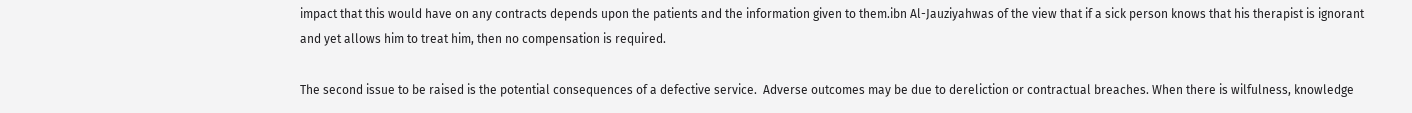impact that this would have on any contracts depends upon the patients and the information given to them.ibn Al-Jauziyahwas of the view that if a sick person knows that his therapist is ignorant and yet allows him to treat him, then no compensation is required.

The second issue to be raised is the potential consequences of a defective service.  Adverse outcomes may be due to dereliction or contractual breaches. When there is wilfulness, knowledge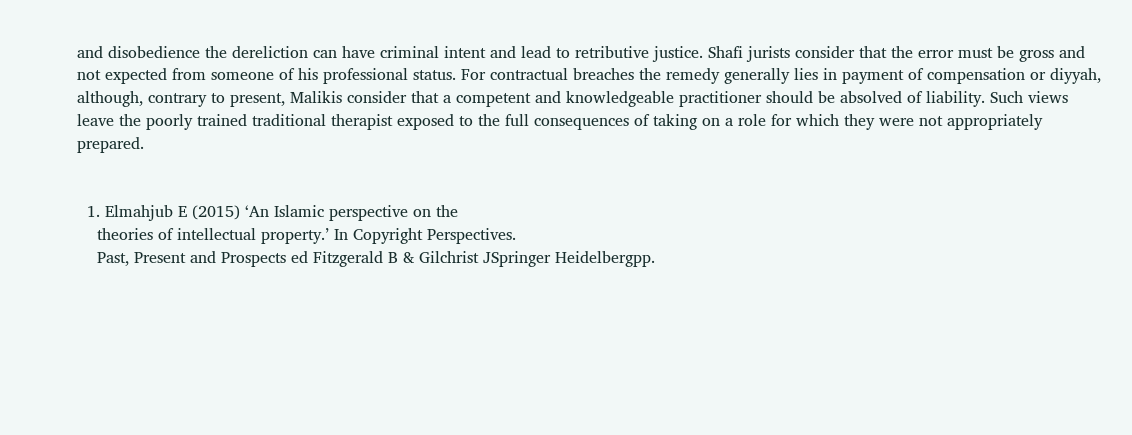and disobedience the dereliction can have criminal intent and lead to retributive justice. Shafi jurists consider that the error must be gross and not expected from someone of his professional status. For contractual breaches the remedy generally lies in payment of compensation or diyyah, although, contrary to present, Malikis consider that a competent and knowledgeable practitioner should be absolved of liability. Such views leave the poorly trained traditional therapist exposed to the full consequences of taking on a role for which they were not appropriately prepared.


  1. Elmahjub E (2015) ‘An Islamic perspective on the
    theories of intellectual property.’ In Copyright Perspectives.
    Past, Present and Prospects ed Fitzgerald B & Gilchrist JSpringer Heidelbergpp.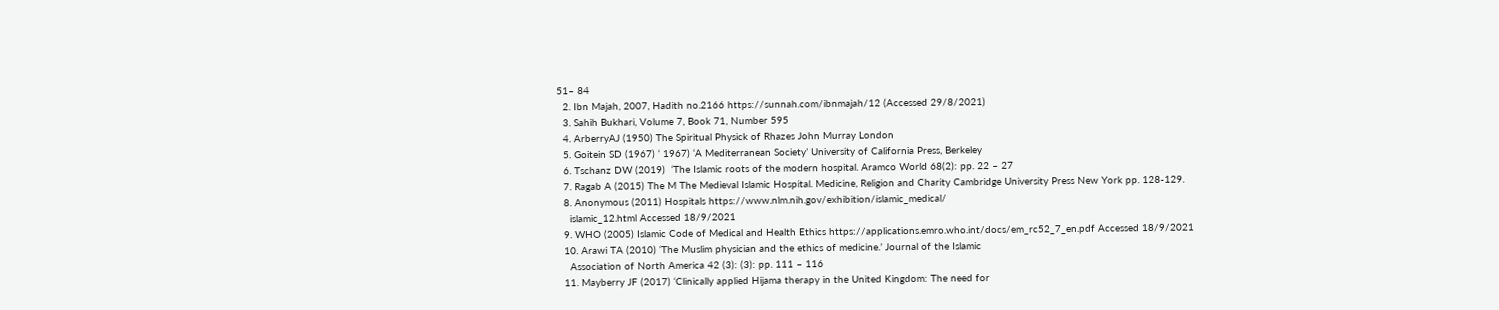51– 84
  2. Ibn Majah, 2007, Hadith no.2166 https://sunnah.com/ibnmajah/12 (Accessed 29/8/2021)
  3. Sahih Bukhari, Volume 7, Book 71, Number 595
  4. ArberryAJ (1950) The Spiritual Physick of Rhazes John Murray London
  5. Goitein SD (1967) ‘ 1967) ‘A Mediterranean Society’ University of California Press, Berkeley
  6. Tschanz DW (2019)  ‘The Islamic roots of the modern hospital. Aramco World 68(2): pp. 22 – 27
  7. Ragab A (2015) The M The Medieval Islamic Hospital. Medicine, Religion and Charity Cambridge University Press New York pp. 128-129.
  8. Anonymous (2011) Hospitals https://www.nlm.nih.gov/exhibition/islamic_medical/
    islamic_12.html Accessed 18/9/2021
  9. WHO (2005) Islamic Code of Medical and Health Ethics https://applications.emro.who.int/docs/em_rc52_7_en.pdf Accessed 18/9/2021
  10. Arawi TA (2010) ‘The Muslim physician and the ethics of medicine.’ Journal of the Islamic
    Association of North America 42 (3): (3): pp. 111 – 116
  11. Mayberry JF (2017) ‘Clinically applied Hijama therapy in the United Kingdom: The need for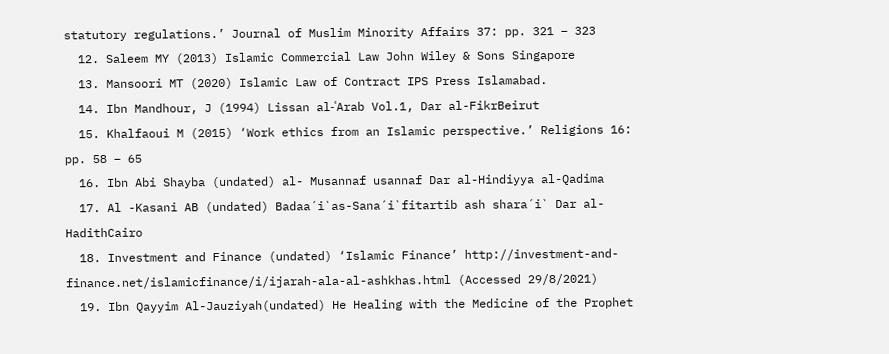statutory regulations.’ Journal of Muslim Minority Affairs 37: pp. 321 – 323
  12. Saleem MY (2013) Islamic Commercial Law John Wiley & Sons Singapore
  13. Mansoori MT (2020) Islamic Law of Contract IPS Press Islamabad.
  14. Ibn Mandhour, J (1994) Lissan al-ʿArab Vol.1, Dar al-FikrBeirut
  15. Khalfaoui M (2015) ‘Work ethics from an Islamic perspective.’ Religions 16: pp. 58 – 65
  16. Ibn Abi Shayba (undated) al- Musannaf usannaf Dar al-Hindiyya al-Qadima
  17. Al -Kasani AB (undated) Badaa´i`as-Sana´i`fitartib ash shara´i` Dar al-HadithCairo
  18. Investment and Finance (undated) ‘Islamic Finance’ http://investment-and-finance.net/islamicfinance/i/ijarah-ala-al-ashkhas.html (Accessed 29/8/2021)
  19. Ibn Qayyim Al-Jauziyah(undated) He Healing with the Medicine of the Prophet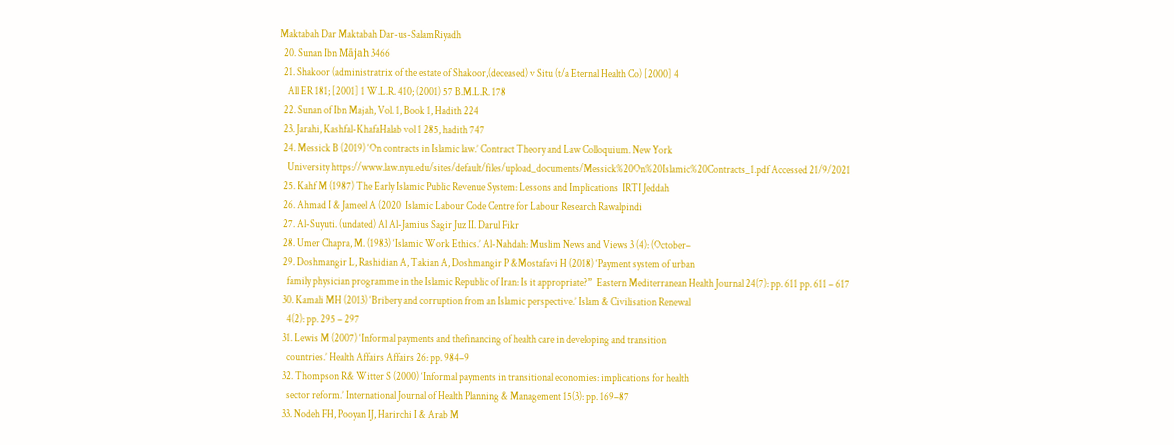Maktabah Dar Maktabah Dar-us-SalamRiyadh
  20. Sunan Ibn Mājah 3466
  21. Shakoor (administratrix of the estate of Shakoor,(deceased) v Situ (t/a Eternal Health Co) [2000] 4
    All ER 181; [2001] 1 W.L.R. 410; (2001) 57 B.M.L.R. 178
  22. Sunan of Ibn Majah, Vol. 1, Book 1, Hadith 224
  23. Jarahi, Kashfal-KhafaHalab vol 1 285, hadith 747
  24. Messick B (2019) ‘On contracts in Islamic law.’ Contract Theory and Law Colloquium. New York
    University https://www.law.nyu.edu/sites/default/files/upload_documents/Messick%20On%20Islamic%20Contracts_1.pdf Accessed 21/9/2021
  25. Kahf M (1987) The Early Islamic Public Revenue System: Lessons and Implications  IRTI Jeddah
  26. Ahmad I & Jameel A (2020  Islamic Labour Code Centre for Labour Research Rawalpindi
  27. Al-Suyuti. (undated) Al Al-Jamius Sagir Juz II. Darul Fikr
  28. Umer Chapra, M. (1983) ‘Islamic Work Ethics.’ Al-Nahdah: Muslim News and Views 3 (4): (October–
  29. Doshmangir L, Rashidian A, Takian A, Doshmangir P &Mostafavi H (2018) ‘Payment system of urban
    family physician programme in the Islamic Republic of Iran: Is it appropriate?”  Eastern Mediterranean Health Journal 24(7): pp. 611 pp. 611 – 617
  30. Kamali MH (2013) ‘Bribery and corruption from an Islamic perspective.’ Islam & Civilisation Renewal
    4(2): pp. 295 – 297
  31. Lewis M (2007) ‘Informal payments and thefinancing of health care in developing and transition
    countries.’ Health Affairs Affairs 26: pp. 984–9
  32. Thompson R& Witter S (2000) ‘Informal payments in transitional economies: implications for health
    sector reform.’ International Journal of Health Planning & Management 15(3): pp. 169–87
  33. Nodeh FH, Pooyan IJ, Harirchi I & Arab M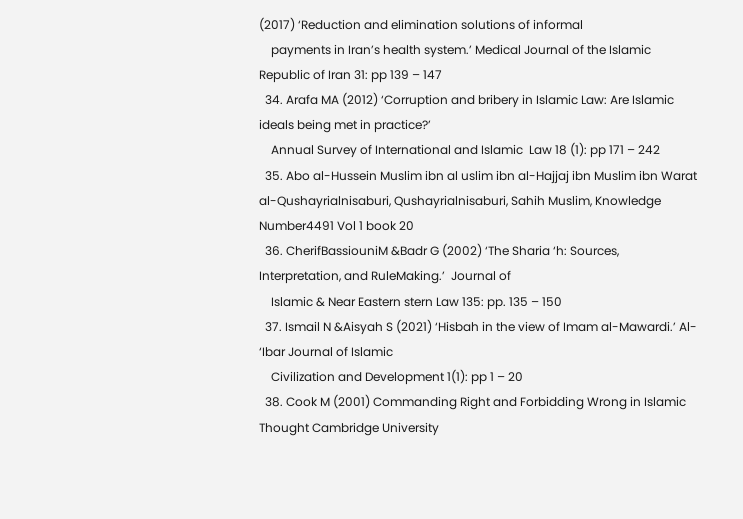(2017) ‘Reduction and elimination solutions of informal
    payments in Iran’s health system.’ Medical Journal of the Islamic Republic of Iran 31: pp 139 – 147
  34. Arafa MA (2012) ‘Corruption and bribery in Islamic Law: Are Islamic ideals being met in practice?’
    Annual Survey of International and Islamic  Law 18 (1): pp 171 – 242
  35. Abo al-Hussein Muslim ibn al uslim ibn al-Hajjaj ibn Muslim ibn Warat al-Qushayrialnisaburi, Qushayrialnisaburi, Sahih Muslim, Knowledge Number4491 Vol 1 book 20
  36. CherifBassiouniM &Badr G (2002) ‘The Sharia ‘h: Sources, Interpretation, and RuleMaking.’  Journal of
    Islamic & Near Eastern stern Law 135: pp. 135 – 150
  37. Ismail N &Aisyah S (2021) ‘Hisbah in the view of Imam al-Mawardi.’ Al- ‘Ibar Journal of Islamic
    Civilization and Development 1(1): pp 1 – 20
  38. Cook M (2001) Commanding Right and Forbidding Wrong in Islamic Thought Cambridge University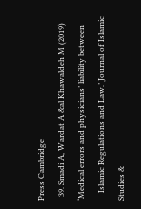Press Cambridge
  39. Smadi A, Wardat A &al Khawaldeh M (2019) ‘Medical errors and physicians’ liability between
    Islamic Regulations and Law.’ Journal of Islamic Studies &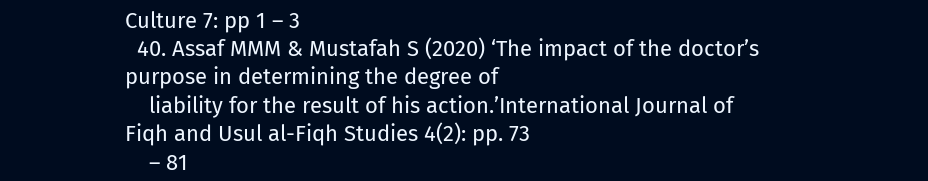Culture 7: pp 1 – 3
  40. Assaf MMM & Mustafah S (2020) ‘The impact of the doctor’s purpose in determining the degree of
    liability for the result of his action.’International Journal of Fiqh and Usul al-Fiqh Studies 4(2): pp. 73
    – 81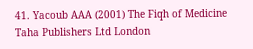41. Yacoub AAA (2001) The Fiqh of Medicine Taha Publishers Ltd London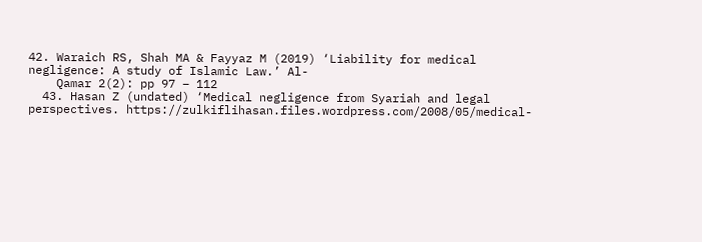42. Waraich RS, Shah MA & Fayyaz M (2019) ‘Liability for medical negligence: A study of Islamic Law.’ Al-
    Qamar 2(2): pp 97 – 112
  43. Hasan Z (undated) ‘Medical negligence from Syariah and legal perspectives. https://zulkiflihasan.files.wordpress.com/2008/05/medical-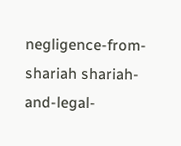negligence-from-shariah shariah-and-legal-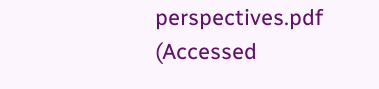perspectives.pdf (Accessed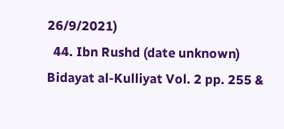26/9/2021)
  44. Ibn Rushd (date unknown) Bidayat al-Kulliyat Vol. 2 pp. 255 &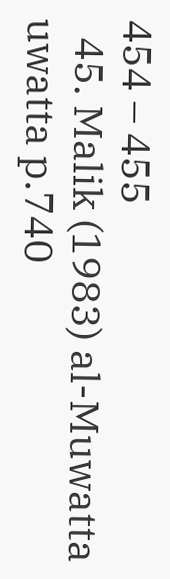454 – 455
  45. Malik (1983) al-Muwatta uwatta p.740